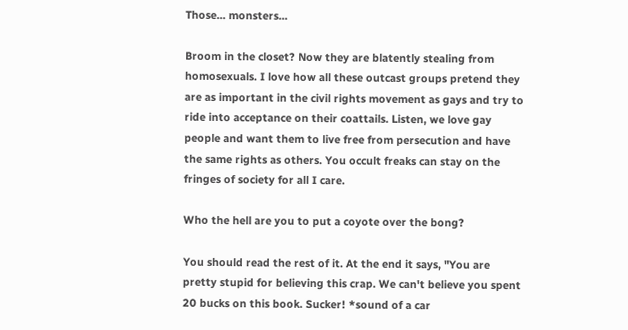Those... monsters...

Broom in the closet? Now they are blatently stealing from homosexuals. I love how all these outcast groups pretend they are as important in the civil rights movement as gays and try to ride into acceptance on their coattails. Listen, we love gay people and want them to live free from persecution and have the same rights as others. You occult freaks can stay on the fringes of society for all I care.

Who the hell are you to put a coyote over the bong?

You should read the rest of it. At the end it says, "You are pretty stupid for believing this crap. We can't believe you spent 20 bucks on this book. Sucker! *sound of a car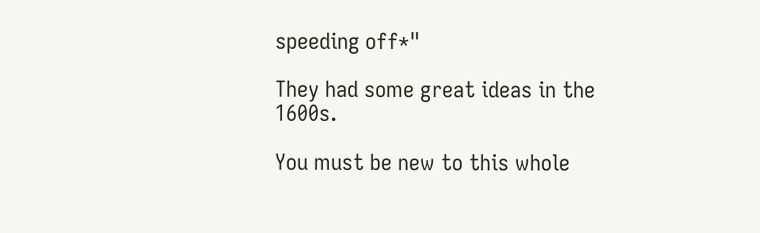speeding off*"

They had some great ideas in the 1600s.

You must be new to this whole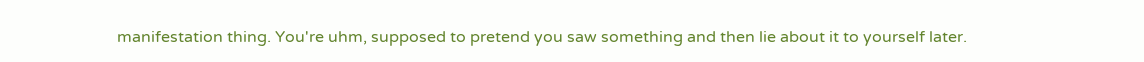manifestation thing. You're uhm, supposed to pretend you saw something and then lie about it to yourself later.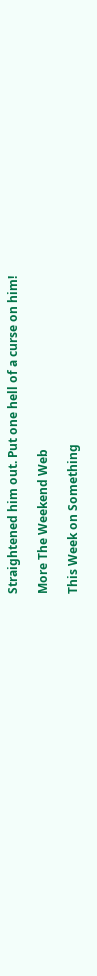Straightened him out. Put one hell of a curse on him!

More The Weekend Web

This Week on Something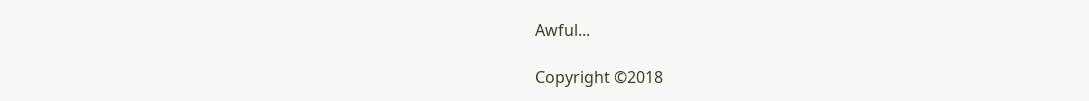Awful...

Copyright ©2018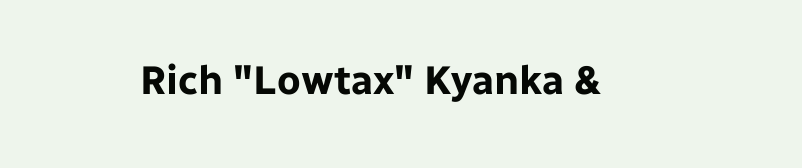Rich "Lowtax" Kyanka &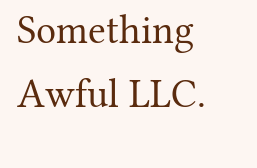Something Awful LLC.